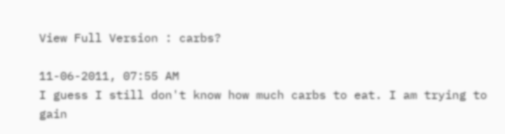View Full Version : carbs?

11-06-2011, 07:55 AM
I guess I still don't know how much carbs to eat. I am trying to gain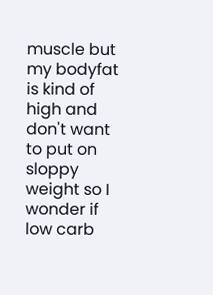muscle but my bodyfat is kind of high and don't want to put on sloppy weight so I wonder if low carb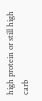high protein or still high carb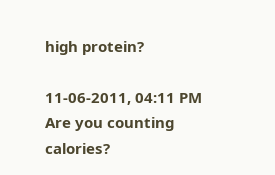high protein?

11-06-2011, 04:11 PM
Are you counting calories?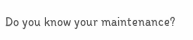Do you know your maintenance?